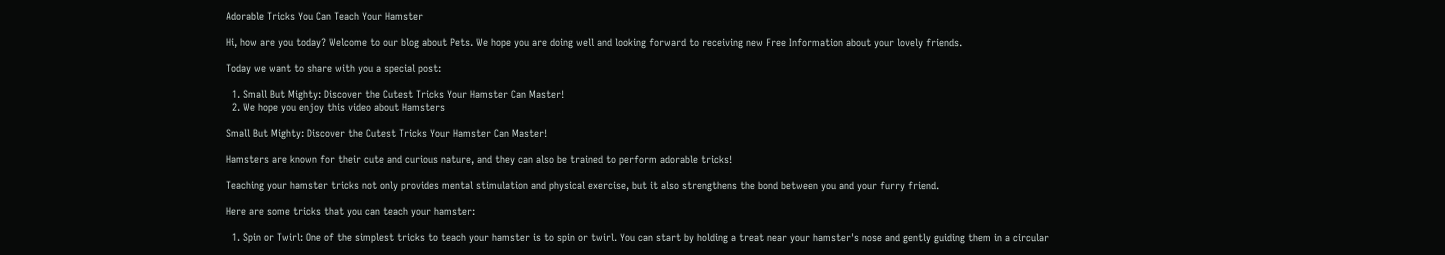Adorable Tricks You Can Teach Your Hamster

Hi, how are you today? Welcome to our blog about Pets. We hope you are doing well and looking forward to receiving new Free Information about your lovely friends.

Today we want to share with you a special post:

  1. Small But Mighty: Discover the Cutest Tricks Your Hamster Can Master!
  2. We hope you enjoy this video about Hamsters

Small But Mighty: Discover the Cutest Tricks Your Hamster Can Master!

Hamsters are known for their cute and curious nature, and they can also be trained to perform adorable tricks!

Teaching your hamster tricks not only provides mental stimulation and physical exercise, but it also strengthens the bond between you and your furry friend.

Here are some tricks that you can teach your hamster:

  1. Spin or Twirl: One of the simplest tricks to teach your hamster is to spin or twirl. You can start by holding a treat near your hamster's nose and gently guiding them in a circular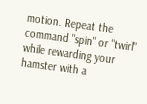motion. Repeat the command "spin" or "twirl" while rewarding your hamster with a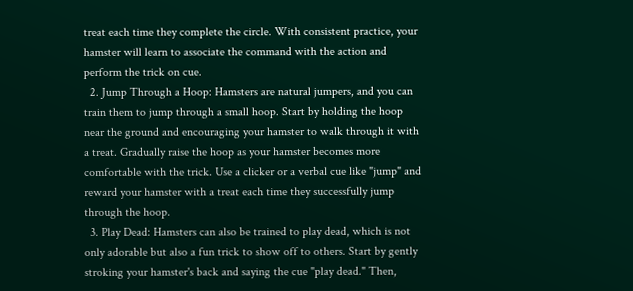treat each time they complete the circle. With consistent practice, your hamster will learn to associate the command with the action and perform the trick on cue.
  2. Jump Through a Hoop: Hamsters are natural jumpers, and you can train them to jump through a small hoop. Start by holding the hoop near the ground and encouraging your hamster to walk through it with a treat. Gradually raise the hoop as your hamster becomes more comfortable with the trick. Use a clicker or a verbal cue like "jump" and reward your hamster with a treat each time they successfully jump through the hoop.
  3. Play Dead: Hamsters can also be trained to play dead, which is not only adorable but also a fun trick to show off to others. Start by gently stroking your hamster's back and saying the cue "play dead." Then,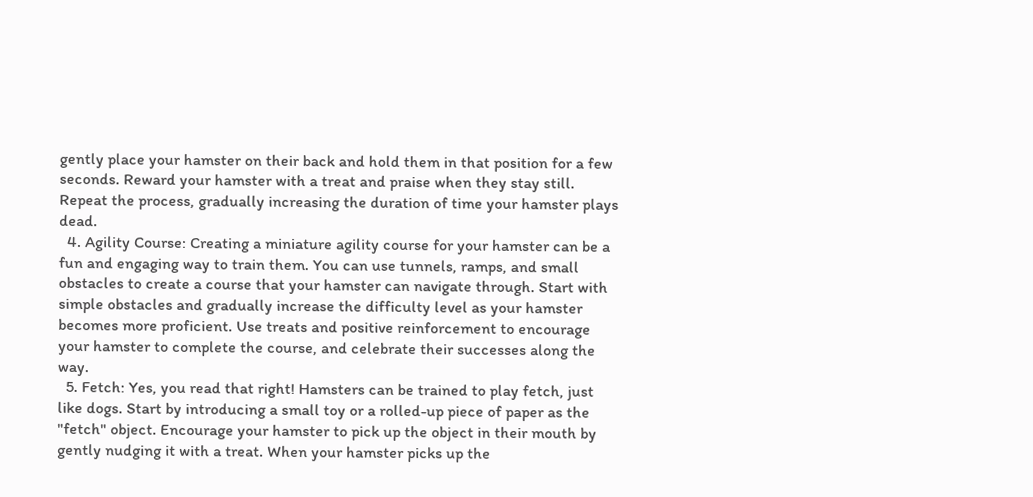gently place your hamster on their back and hold them in that position for a few seconds. Reward your hamster with a treat and praise when they stay still. Repeat the process, gradually increasing the duration of time your hamster plays dead.
  4. Agility Course: Creating a miniature agility course for your hamster can be a fun and engaging way to train them. You can use tunnels, ramps, and small obstacles to create a course that your hamster can navigate through. Start with simple obstacles and gradually increase the difficulty level as your hamster becomes more proficient. Use treats and positive reinforcement to encourage your hamster to complete the course, and celebrate their successes along the way.
  5. Fetch: Yes, you read that right! Hamsters can be trained to play fetch, just like dogs. Start by introducing a small toy or a rolled-up piece of paper as the "fetch" object. Encourage your hamster to pick up the object in their mouth by gently nudging it with a treat. When your hamster picks up the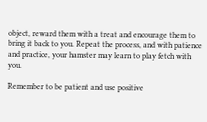object, reward them with a treat and encourage them to bring it back to you. Repeat the process, and with patience and practice, your hamster may learn to play fetch with you.

Remember to be patient and use positive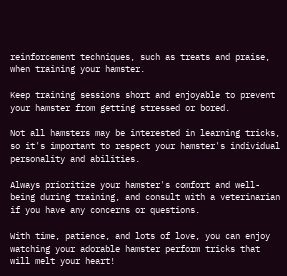reinforcement techniques, such as treats and praise, when training your hamster.

Keep training sessions short and enjoyable to prevent your hamster from getting stressed or bored.

Not all hamsters may be interested in learning tricks, so it's important to respect your hamster's individual personality and abilities.

Always prioritize your hamster's comfort and well-being during training, and consult with a veterinarian if you have any concerns or questions.

With time, patience, and lots of love, you can enjoy watching your adorable hamster perform tricks that will melt your heart!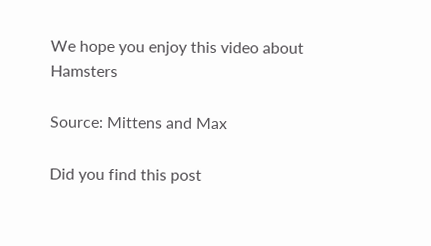We hope you enjoy this video about Hamsters

Source: Mittens and Max

Did you find this post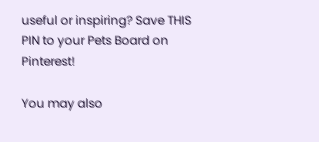useful or inspiring? Save THIS PIN to your Pets Board on Pinterest!

You may also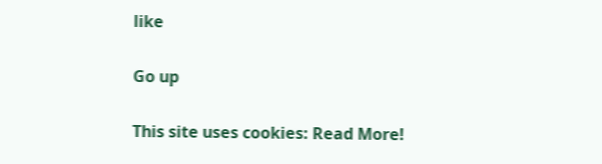like

Go up

This site uses cookies: Read More!